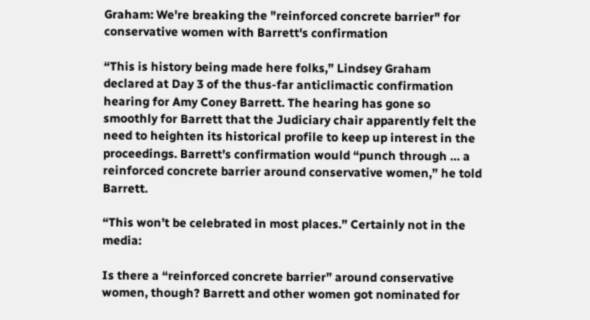Graham: We're breaking the "reinforced concrete barrier" for conservative women with Barrett's confirmation

“This is history being made here folks,” Lindsey Graham declared at Day 3 of the thus-far anticlimactic confirmation hearing for Amy Coney Barrett. The hearing has gone so smoothly for Barrett that the Judiciary chair apparently felt the need to heighten its historical profile to keep up interest in the proceedings. Barrett’s confirmation would “punch through … a reinforced concrete barrier around conservative women,” he told Barrett.

“This won’t be celebrated in most places.” Certainly not in the media:

Is there a “reinforced concrete barrier” around conservative women, though? Barrett and other women got nominated for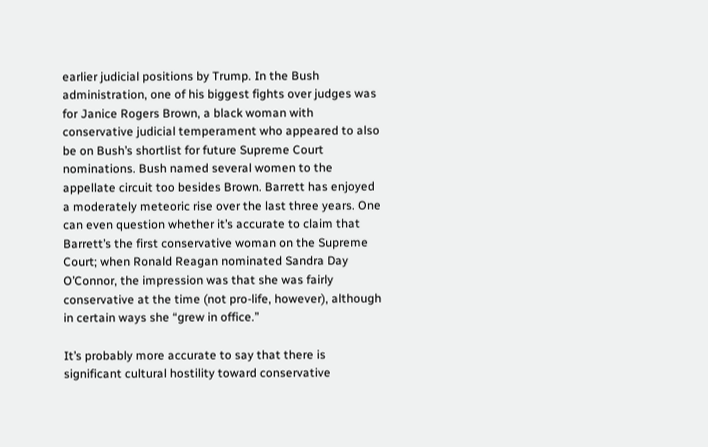earlier judicial positions by Trump. In the Bush administration, one of his biggest fights over judges was for Janice Rogers Brown, a black woman with conservative judicial temperament who appeared to also be on Bush’s shortlist for future Supreme Court nominations. Bush named several women to the appellate circuit too besides Brown. Barrett has enjoyed a moderately meteoric rise over the last three years. One can even question whether it’s accurate to claim that Barrett’s the first conservative woman on the Supreme Court; when Ronald Reagan nominated Sandra Day O’Connor, the impression was that she was fairly conservative at the time (not pro-life, however), although in certain ways she “grew in office.”

It’s probably more accurate to say that there is significant cultural hostility toward conservative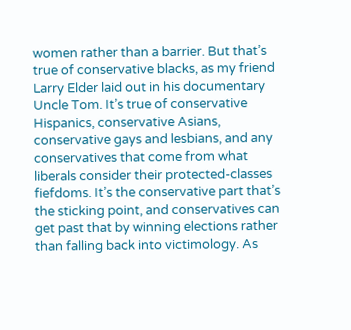women rather than a barrier. But that’s true of conservative blacks, as my friend Larry Elder laid out in his documentary Uncle Tom. It’s true of conservative Hispanics, conservative Asians, conservative gays and lesbians, and any conservatives that come from what liberals consider their protected-classes fiefdoms. It’s the conservative part that’s the sticking point, and conservatives can get past that by winning elections rather than falling back into victimology. As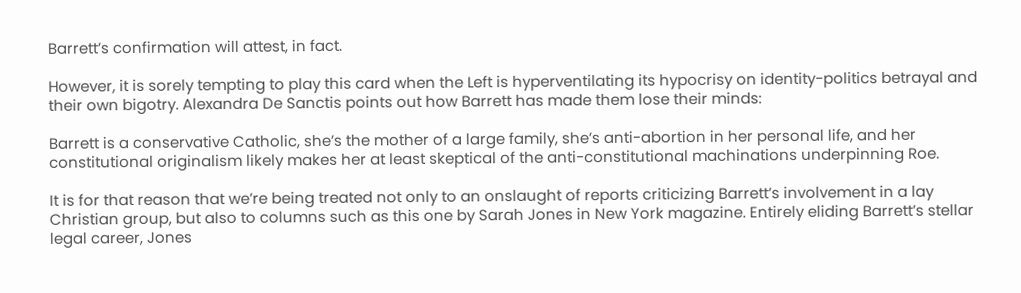Barrett’s confirmation will attest, in fact.

However, it is sorely tempting to play this card when the Left is hyperventilating its hypocrisy on identity-politics betrayal and their own bigotry. Alexandra De Sanctis points out how Barrett has made them lose their minds:

Barrett is a conservative Catholic, she’s the mother of a large family, she’s anti-abortion in her personal life, and her constitutional originalism likely makes her at least skeptical of the anti-constitutional machinations underpinning Roe.

It is for that reason that we’re being treated not only to an onslaught of reports criticizing Barrett’s involvement in a lay Christian group, but also to columns such as this one by Sarah Jones in New York magazine. Entirely eliding Barrett’s stellar legal career, Jones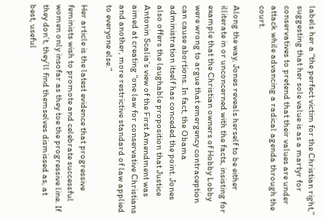labels her a “the perfect victim for the Christian right,” suggesting that her sole value is as a martyr for conservatives to pretend that their values are under attack while advancing a radical agenda through the court.

Along the way, Jones reveals herself to be either illiterate in or unconcerned with the facts, insisting for example that the Christian owners of Hobby Lobby were wrong to argue that emergency contraception can cause abortions. In fact, the Obama administration itself has conceded the point. Jones also offers the laughable proposition that Justice Antonin Scalia’s view of the First Amendment was aimed at creating “one law for conservative Christians and another, more restrictive standard of law applied to everyone else.”

Her article is the latest evidence that progressive feminists wish to promote and celebrate successful women only insofar as they toe the progressive line. If they don’t, they’ll find themselves dismissed as, at best, useful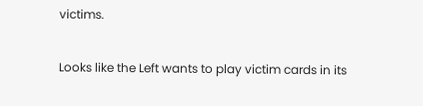victims.

Looks like the Left wants to play victim cards in its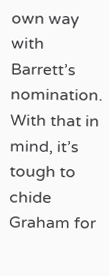own way with Barrett’s nomination. With that in mind, it’s tough to chide Graham for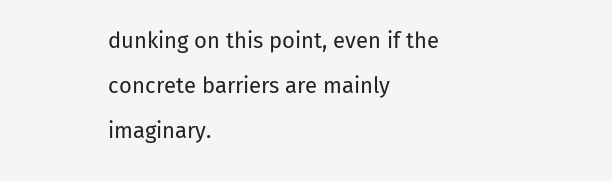dunking on this point, even if the concrete barriers are mainly imaginary.